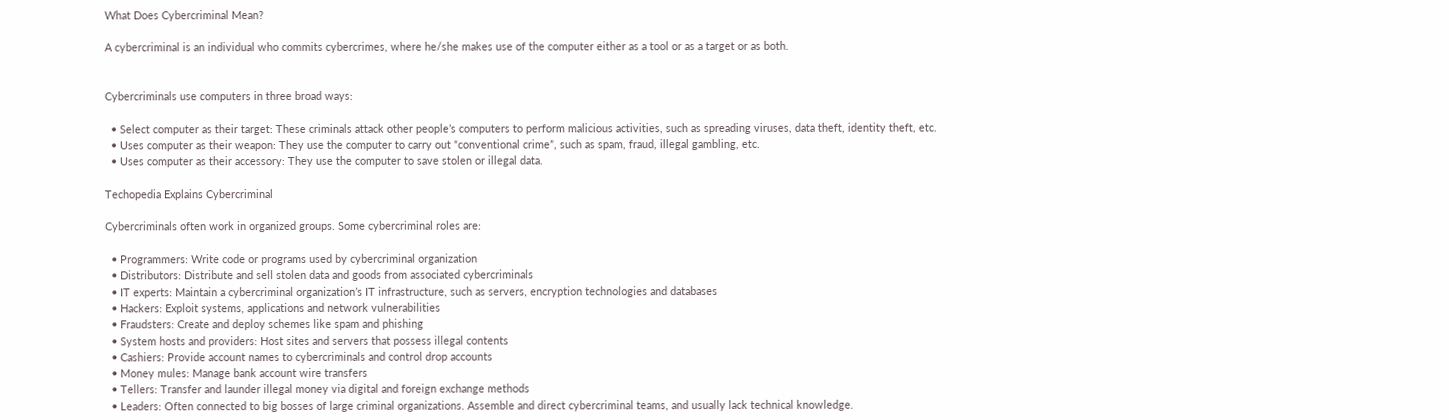What Does Cybercriminal Mean?

A cybercriminal is an individual who commits cybercrimes, where he/she makes use of the computer either as a tool or as a target or as both.


Cybercriminals use computers in three broad ways:

  • Select computer as their target: These criminals attack other people’s computers to perform malicious activities, such as spreading viruses, data theft, identity theft, etc.
  • Uses computer as their weapon: They use the computer to carry out “conventional crime”, such as spam, fraud, illegal gambling, etc.
  • Uses computer as their accessory: They use the computer to save stolen or illegal data.

Techopedia Explains Cybercriminal

Cybercriminals often work in organized groups. Some cybercriminal roles are:

  • Programmers: Write code or programs used by cybercriminal organization
  • Distributors: Distribute and sell stolen data and goods from associated cybercriminals
  • IT experts: Maintain a cybercriminal organization’s IT infrastructure, such as servers, encryption technologies and databases
  • Hackers: Exploit systems, applications and network vulnerabilities
  • Fraudsters: Create and deploy schemes like spam and phishing
  • System hosts and providers: Host sites and servers that possess illegal contents
  • Cashiers: Provide account names to cybercriminals and control drop accounts
  • Money mules: Manage bank account wire transfers
  • Tellers: Transfer and launder illegal money via digital and foreign exchange methods
  • Leaders: Often connected to big bosses of large criminal organizations. Assemble and direct cybercriminal teams, and usually lack technical knowledge.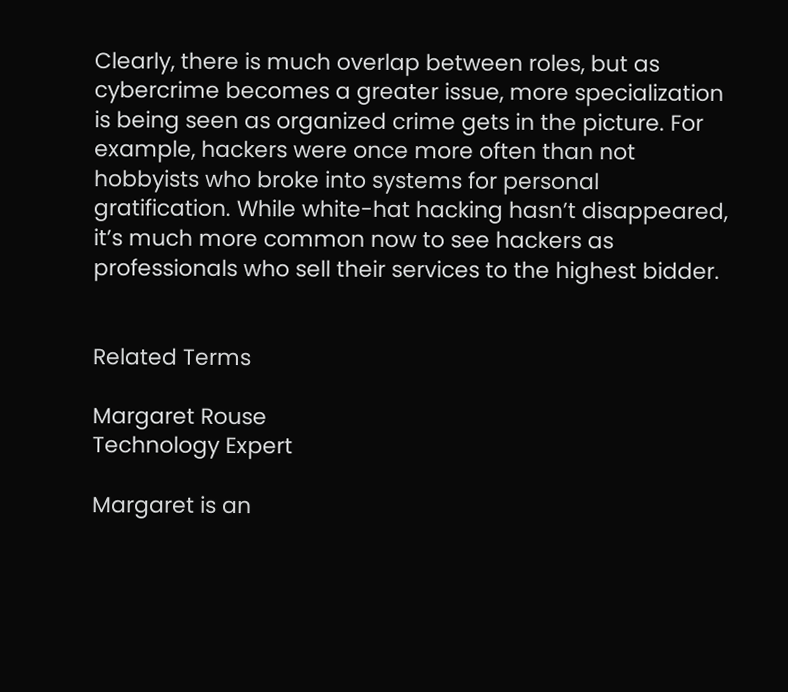Clearly, there is much overlap between roles, but as cybercrime becomes a greater issue, more specialization is being seen as organized crime gets in the picture. For example, hackers were once more often than not hobbyists who broke into systems for personal gratification. While white-hat hacking hasn’t disappeared, it’s much more common now to see hackers as professionals who sell their services to the highest bidder.


Related Terms

Margaret Rouse
Technology Expert

Margaret is an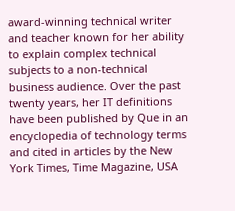award-winning technical writer and teacher known for her ability to explain complex technical subjects to a non-technical business audience. Over the past twenty years, her IT definitions have been published by Que in an encyclopedia of technology terms and cited in articles by the New York Times, Time Magazine, USA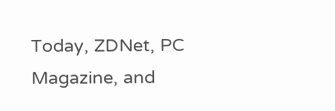Today, ZDNet, PC Magazine, and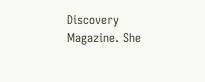Discovery Magazine. She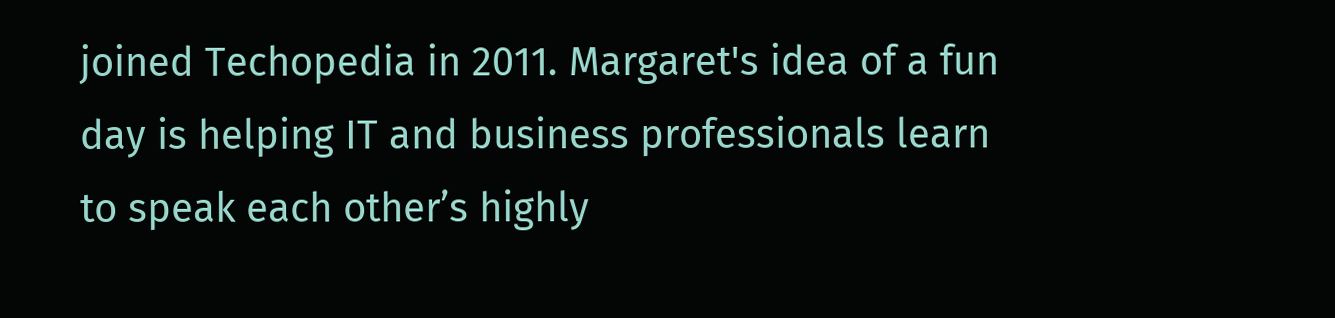joined Techopedia in 2011. Margaret's idea of a fun day is helping IT and business professionals learn to speak each other’s highly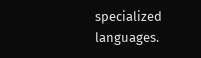specialized languages.